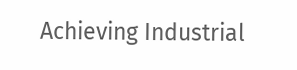Achieving Industrial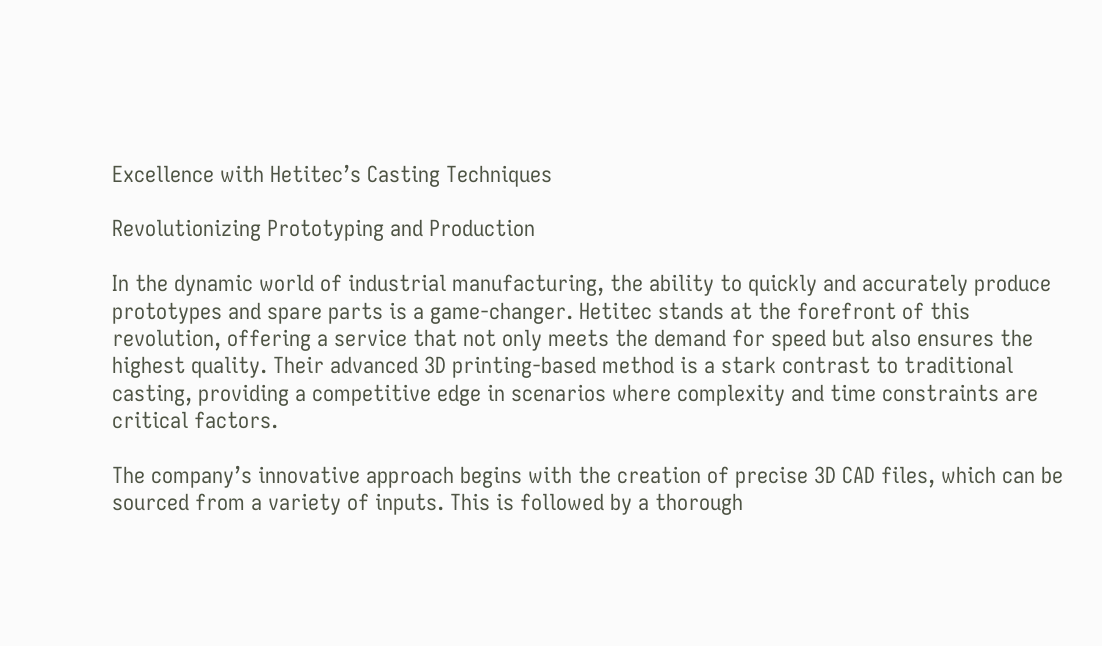Excellence with Hetitec’s Casting Techniques

Revolutionizing Prototyping and Production

In the dynamic world of industrial manufacturing, the ability to quickly and accurately produce prototypes and spare parts is a game-changer. Hetitec stands at the forefront of this revolution, offering a service that not only meets the demand for speed but also ensures the highest quality. Their advanced 3D printing-based method is a stark contrast to traditional casting, providing a competitive edge in scenarios where complexity and time constraints are critical factors.

The company’s innovative approach begins with the creation of precise 3D CAD files, which can be sourced from a variety of inputs. This is followed by a thorough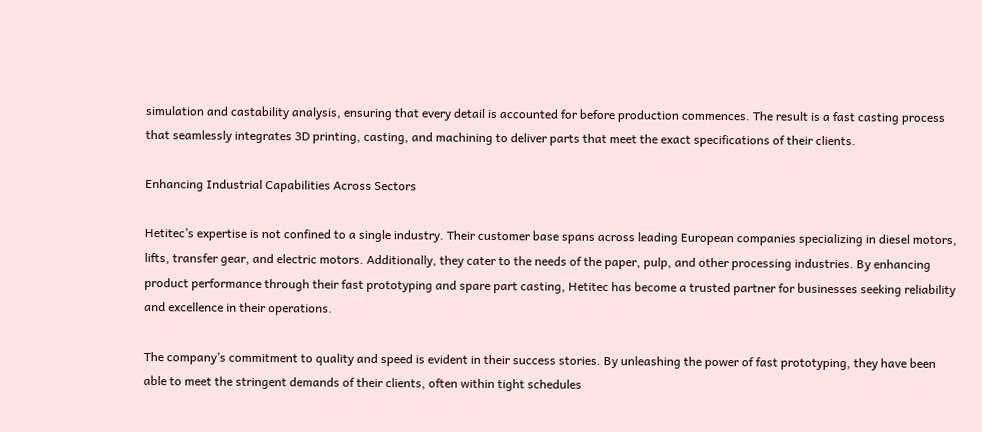simulation and castability analysis, ensuring that every detail is accounted for before production commences. The result is a fast casting process that seamlessly integrates 3D printing, casting, and machining to deliver parts that meet the exact specifications of their clients.

Enhancing Industrial Capabilities Across Sectors

Hetitec’s expertise is not confined to a single industry. Their customer base spans across leading European companies specializing in diesel motors, lifts, transfer gear, and electric motors. Additionally, they cater to the needs of the paper, pulp, and other processing industries. By enhancing product performance through their fast prototyping and spare part casting, Hetitec has become a trusted partner for businesses seeking reliability and excellence in their operations.

The company’s commitment to quality and speed is evident in their success stories. By unleashing the power of fast prototyping, they have been able to meet the stringent demands of their clients, often within tight schedules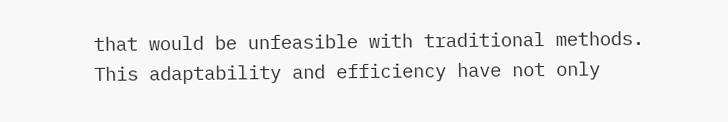that would be unfeasible with traditional methods. This adaptability and efficiency have not only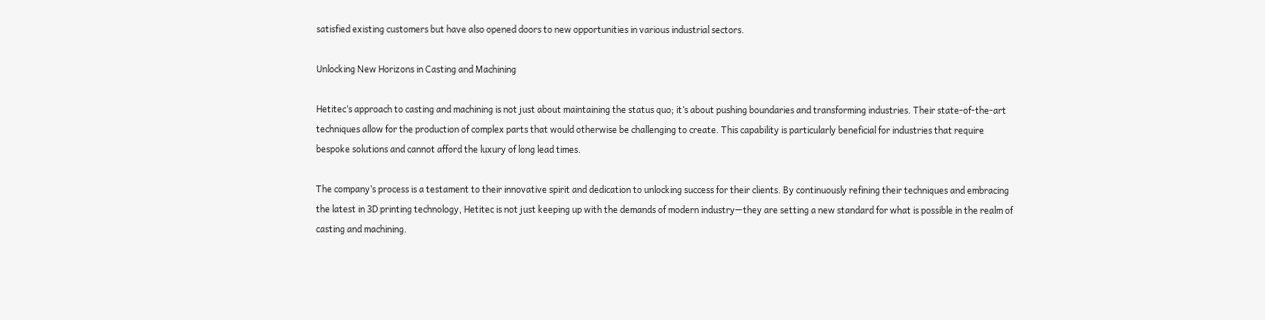satisfied existing customers but have also opened doors to new opportunities in various industrial sectors.

Unlocking New Horizons in Casting and Machining

Hetitec’s approach to casting and machining is not just about maintaining the status quo; it’s about pushing boundaries and transforming industries. Their state-of-the-art techniques allow for the production of complex parts that would otherwise be challenging to create. This capability is particularly beneficial for industries that require bespoke solutions and cannot afford the luxury of long lead times.

The company’s process is a testament to their innovative spirit and dedication to unlocking success for their clients. By continuously refining their techniques and embracing the latest in 3D printing technology, Hetitec is not just keeping up with the demands of modern industry—they are setting a new standard for what is possible in the realm of casting and machining.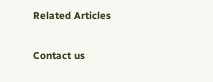Related Articles

Contact us